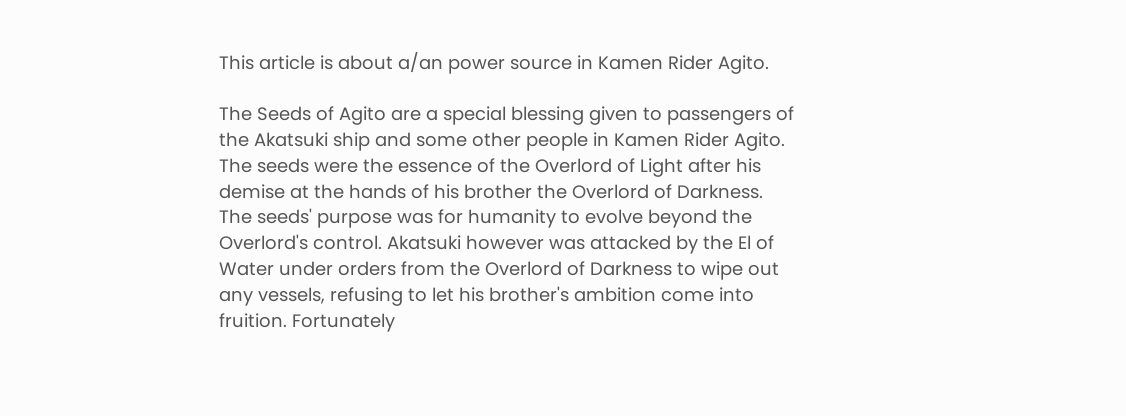This article is about a/an power source in Kamen Rider Agito.

The Seeds of Agito are a special blessing given to passengers of the Akatsuki ship and some other people in Kamen Rider Agito. The seeds were the essence of the Overlord of Light after his demise at the hands of his brother the Overlord of Darkness. The seeds' purpose was for humanity to evolve beyond the Overlord's control. Akatsuki however was attacked by the El of Water under orders from the Overlord of Darkness to wipe out any vessels, refusing to let his brother's ambition come into fruition. Fortunately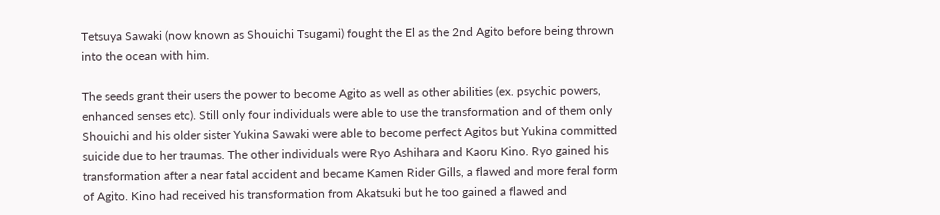Tetsuya Sawaki (now known as Shouichi Tsugami) fought the El as the 2nd Agito before being thrown into the ocean with him.

The seeds grant their users the power to become Agito as well as other abilities (ex. psychic powers, enhanced senses etc). Still only four individuals were able to use the transformation and of them only Shouichi and his older sister Yukina Sawaki were able to become perfect Agitos but Yukina committed suicide due to her traumas. The other individuals were Ryo Ashihara and Kaoru Kino. Ryo gained his transformation after a near fatal accident and became Kamen Rider Gills, a flawed and more feral form of Agito. Kino had received his transformation from Akatsuki but he too gained a flawed and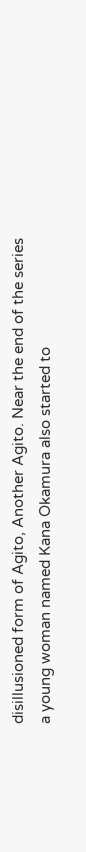disillusioned form of Agito, Another Agito. Near the end of the series a young woman named Kana Okamura also started to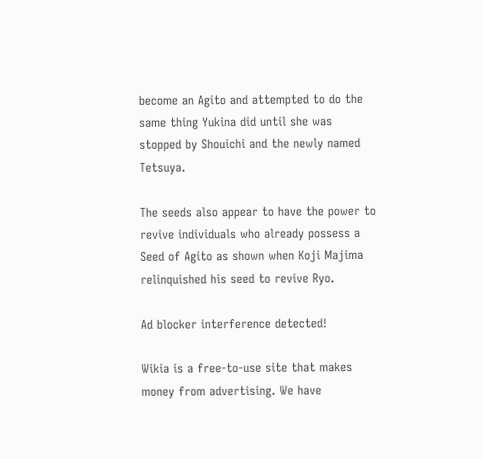become an Agito and attempted to do the same thing Yukina did until she was stopped by Shouichi and the newly named Tetsuya.

The seeds also appear to have the power to revive individuals who already possess a Seed of Agito as shown when Koji Majima relinquished his seed to revive Ryo.

Ad blocker interference detected!

Wikia is a free-to-use site that makes money from advertising. We have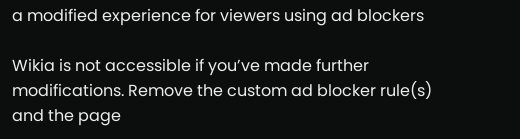a modified experience for viewers using ad blockers

Wikia is not accessible if you’ve made further modifications. Remove the custom ad blocker rule(s) and the page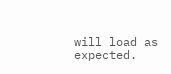will load as expected.